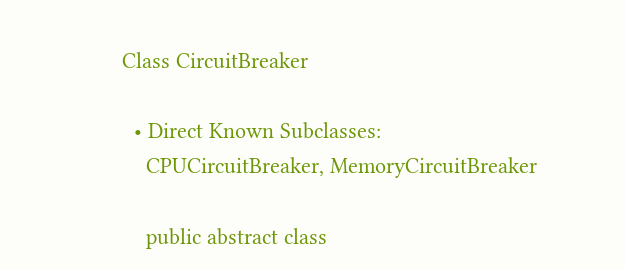Class CircuitBreaker

  • Direct Known Subclasses:
    CPUCircuitBreaker, MemoryCircuitBreaker

    public abstract class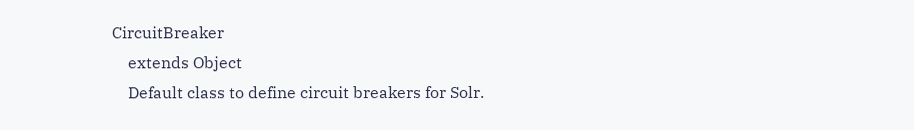CircuitBreaker
    extends Object
    Default class to define circuit breakers for Solr.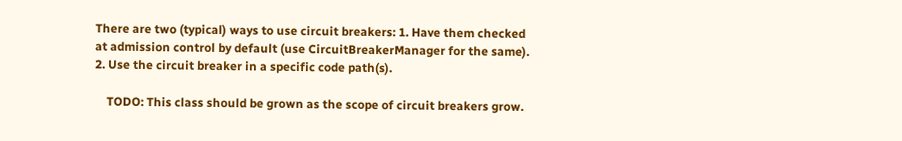There are two (typical) ways to use circuit breakers: 1. Have them checked at admission control by default (use CircuitBreakerManager for the same). 2. Use the circuit breaker in a specific code path(s).

    TODO: This class should be grown as the scope of circuit breakers grow.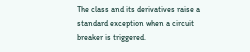The class and its derivatives raise a standard exception when a circuit breaker is triggered.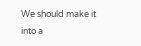We should make it into a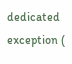dedicated exception (